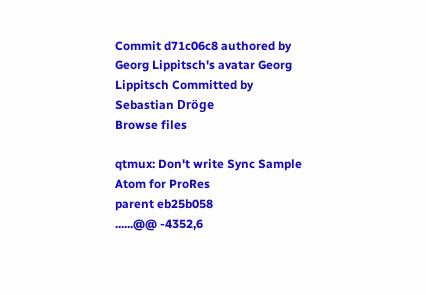Commit d71c06c8 authored by Georg Lippitsch's avatar Georg Lippitsch Committed by Sebastian Dröge
Browse files

qtmux: Don't write Sync Sample Atom for ProRes
parent eb25b058
......@@ -4352,6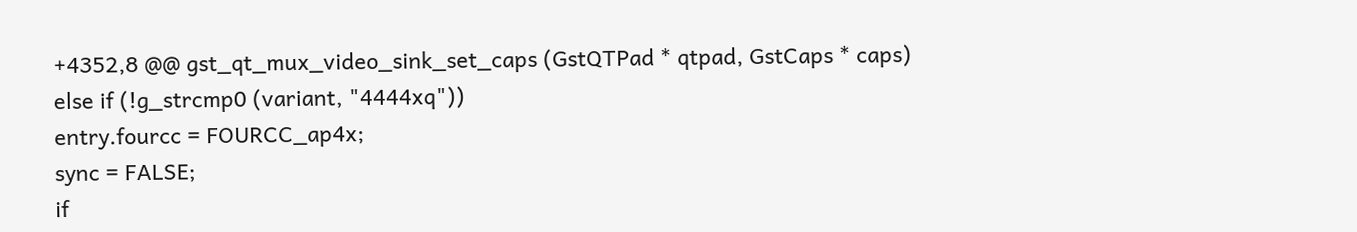+4352,8 @@ gst_qt_mux_video_sink_set_caps (GstQTPad * qtpad, GstCaps * caps)
else if (!g_strcmp0 (variant, "4444xq"))
entry.fourcc = FOURCC_ap4x;
sync = FALSE;
if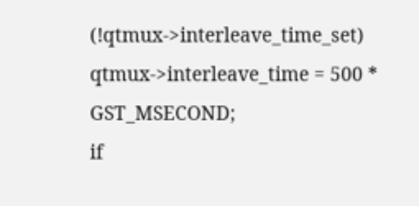(!qtmux->interleave_time_set)
qtmux->interleave_time = 500 * GST_MSECOND;
if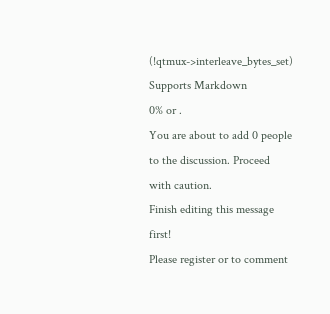(!qtmux->interleave_bytes_set)
Supports Markdown
0% or .
You are about to add 0 people to the discussion. Proceed with caution.
Finish editing this message first!
Please register or to comment